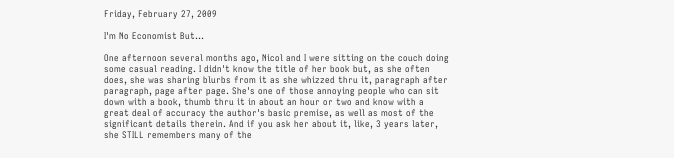Friday, February 27, 2009

I'm No Economist But...

One afternoon several months ago, Nicol and I were sitting on the couch doing some casual reading. I didn't know the title of her book but, as she often does, she was sharing blurbs from it as she whizzed thru it, paragraph after paragraph, page after page. She's one of those annoying people who can sit down with a book, thumb thru it in about an hour or two and know with a great deal of accuracy the author's basic premise, as well as most of the significant details therein. And if you ask her about it, like, 3 years later, she STILL remembers many of the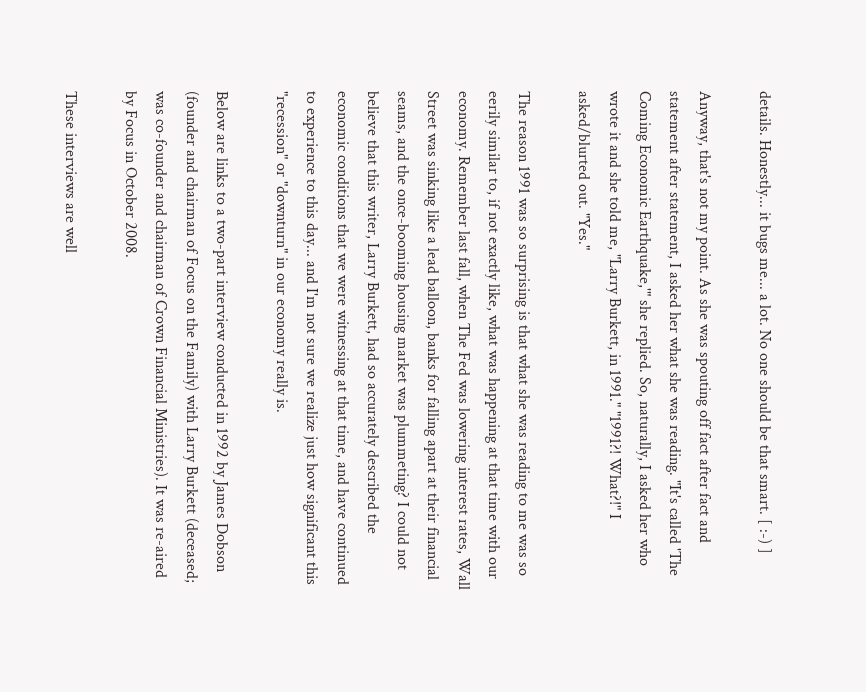details. Honestly... it bugs me... a lot. No one should be that smart. [ :-) ]

Anyway, that's not my point. As she was spouting off fact after fact and statement after statement, I asked her what she was reading. "It's called 'The Coming Economic Earthquake,'" she replied. So, naturally, I asked her who wrote it and she told me, "Larry Burkett, in 1991." "1991?! What?!" I asked/blurted out. "Yes."

The reason 1991 was so surprising is that what she was reading to me was so eerily similar to, if not exactly like, what was happening at that time with our economy. Remember last fall, when The Fed was lowering interest rates, Wall Street was sinking like a lead balloon, banks for falling apart at their financial seams, and the once-booming housing market was plummeting? I could not believe that this writer, Larry Burkett, had so accurately described the economic conditions that we were witnessing at that time, and have continued to experience to this day... and I'm not sure we realize just how significant this "recession" or "downturn" in our economy really is.

Below are links to a two-part interview conducted in 1992 by James Dobson (founder and chairman of Focus on the Family) with Larry Burkett (deceased; was co-founder and chairman of Crown Financial Ministries). It was re-aired by Focus in October 2008.

These interviews are well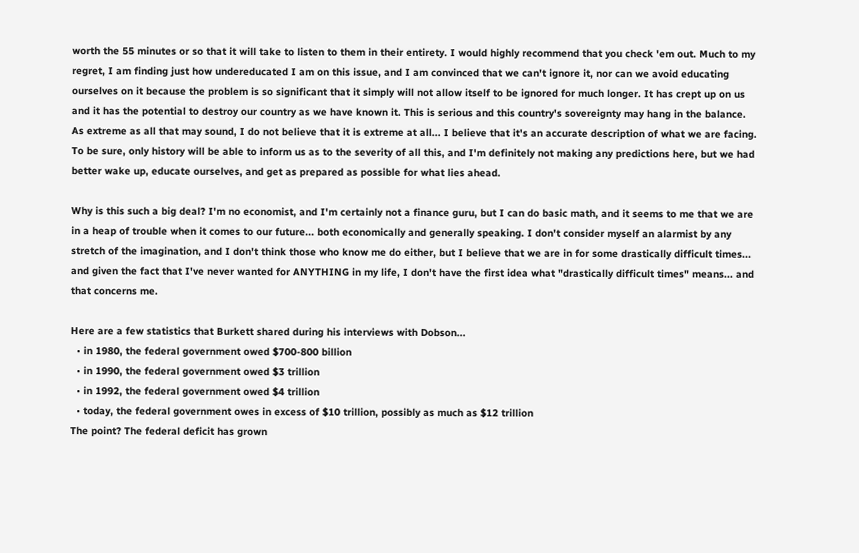worth the 55 minutes or so that it will take to listen to them in their entirety. I would highly recommend that you check 'em out. Much to my regret, I am finding just how undereducated I am on this issue, and I am convinced that we can't ignore it, nor can we avoid educating ourselves on it because the problem is so significant that it simply will not allow itself to be ignored for much longer. It has crept up on us and it has the potential to destroy our country as we have known it. This is serious and this country's sovereignty may hang in the balance. As extreme as all that may sound, I do not believe that it is extreme at all... I believe that it's an accurate description of what we are facing. To be sure, only history will be able to inform us as to the severity of all this, and I'm definitely not making any predictions here, but we had better wake up, educate ourselves, and get as prepared as possible for what lies ahead.

Why is this such a big deal? I'm no economist, and I'm certainly not a finance guru, but I can do basic math, and it seems to me that we are in a heap of trouble when it comes to our future... both economically and generally speaking. I don't consider myself an alarmist by any stretch of the imagination, and I don't think those who know me do either, but I believe that we are in for some drastically difficult times... and given the fact that I've never wanted for ANYTHING in my life, I don't have the first idea what "drastically difficult times" means... and that concerns me.

Here are a few statistics that Burkett shared during his interviews with Dobson...
  • in 1980, the federal government owed $700-800 billion
  • in 1990, the federal government owed $3 trillion
  • in 1992, the federal government owed $4 trillion
  • today, the federal government owes in excess of $10 trillion, possibly as much as $12 trillion
The point? The federal deficit has grown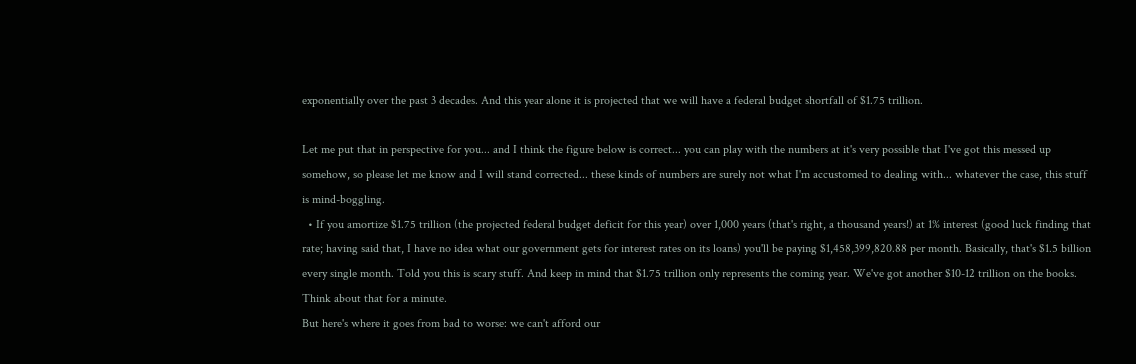exponentially over the past 3 decades. And this year alone it is projected that we will have a federal budget shortfall of $1.75 trillion.

Let me put that in perspective for you... and I think the figure below is correct... you can play with the numbers at it's very possible that I've got this messed up somehow, so please let me know and I will stand corrected... these kinds of numbers are surely not what I'm accustomed to dealing with... whatever the case, this stuff is mind-boggling.
  • If you amortize $1.75 trillion (the projected federal budget deficit for this year) over 1,000 years (that's right, a thousand years!) at 1% interest (good luck finding that rate; having said that, I have no idea what our government gets for interest rates on its loans) you'll be paying $1,458,399,820.88 per month. Basically, that's $1.5 billion every single month. Told you this is scary stuff. And keep in mind that $1.75 trillion only represents the coming year. We've got another $10-12 trillion on the books. Think about that for a minute.
But here's where it goes from bad to worse: we can't afford our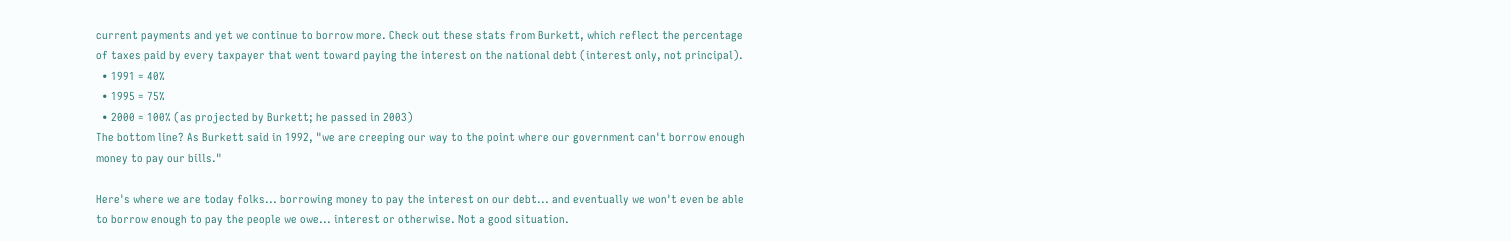current payments and yet we continue to borrow more. Check out these stats from Burkett, which reflect the percentage of taxes paid by every taxpayer that went toward paying the interest on the national debt (interest only, not principal).
  • 1991 = 40%
  • 1995 = 75%
  • 2000 = 100% (as projected by Burkett; he passed in 2003)
The bottom line? As Burkett said in 1992, "we are creeping our way to the point where our government can't borrow enough money to pay our bills."

Here's where we are today folks... borrowing money to pay the interest on our debt... and eventually we won't even be able to borrow enough to pay the people we owe... interest or otherwise. Not a good situation.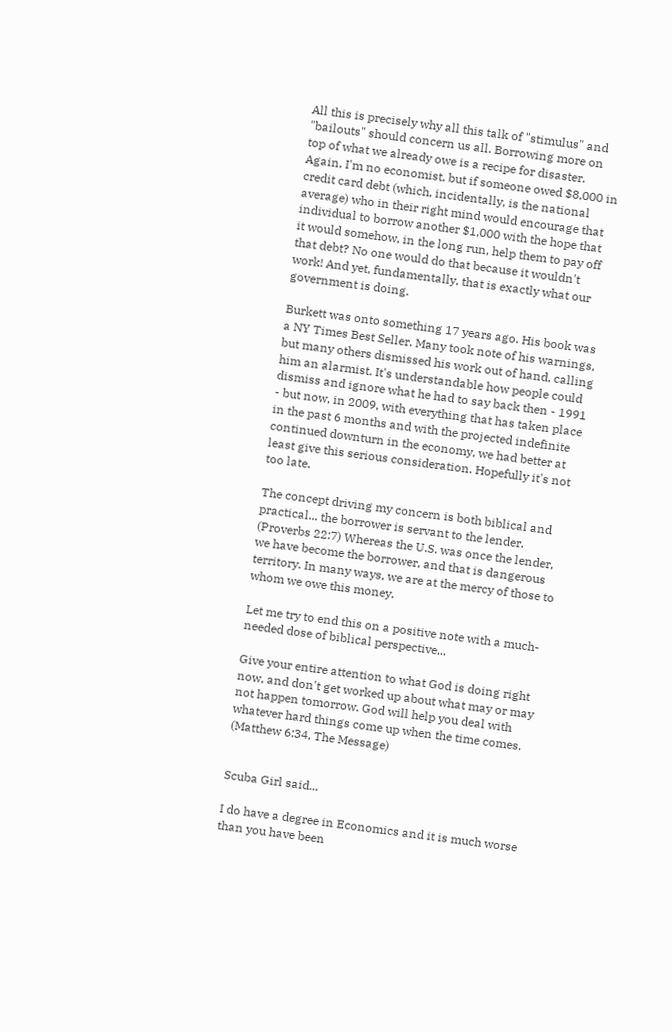All this is precisely why all this talk of "stimulus" and "bailouts" should concern us all. Borrowing more on top of what we already owe is a recipe for disaster. Again, I'm no economist, but if someone owed $8,000 in credit card debt (which, incidentally, is the national average) who in their right mind would encourage that individual to borrow another $1,000 with the hope that it would somehow, in the long run, help them to pay off that debt? No one would do that because it wouldn't work! And yet, fundamentally, that is exactly what our government is doing.

Burkett was onto something 17 years ago. His book was a NY Times Best Seller. Many took note of his warnings, but many others dismissed his work out of hand, calling him an alarmist. It's understandable how people could dismiss and ignore what he had to say back then - 1991 - but now, in 2009, with everything that has taken place in the past 6 months and with the projected indefinite continued downturn in the economy, we had better at least give this serious consideration. Hopefully it's not too late.

The concept driving my concern is both biblical and practical... the borrower is servant to the lender. (Proverbs 22:7) Whereas the U.S. was once the lender, we have become the borrower, and that is dangerous territory. In many ways, we are at the mercy of those to whom we owe this money.

Let me try to end this on a positive note with a much-needed dose of biblical perspective...

Give your entire attention to what God is doing right now, and don't get worked up about what may or may not happen tomorrow. God will help you deal with whatever hard things come up when the time comes. (Matthew 6:34, The Message)


Scuba Girl said...

I do have a degree in Economics and it is much worse than you have been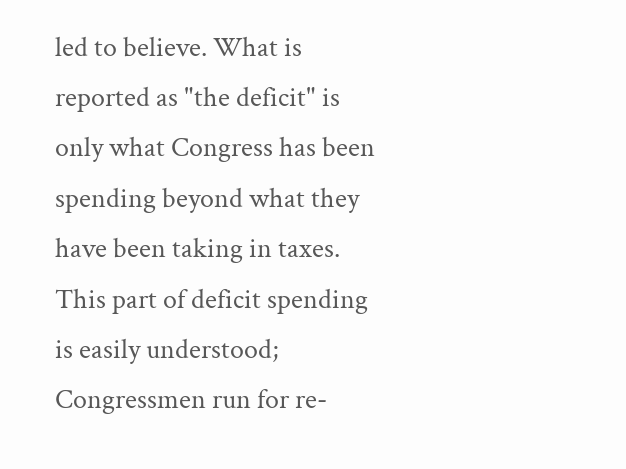led to believe. What is reported as "the deficit" is only what Congress has been spending beyond what they have been taking in taxes. This part of deficit spending is easily understood; Congressmen run for re-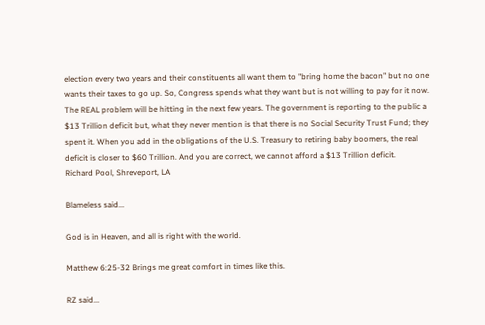election every two years and their constituents all want them to "bring home the bacon" but no one wants their taxes to go up. So, Congress spends what they want but is not willing to pay for it now. The REAL problem will be hitting in the next few years. The government is reporting to the public a $13 Trillion deficit but, what they never mention is that there is no Social Security Trust Fund; they spent it. When you add in the obligations of the U.S. Treasury to retiring baby boomers, the real deficit is closer to $60 Trillion. And you are correct, we cannot afford a $13 Trillion deficit.
Richard Pool, Shreveport, LA

Blameless said...

God is in Heaven, and all is right with the world.

Matthew 6:25-32 Brings me great comfort in times like this.

RZ said...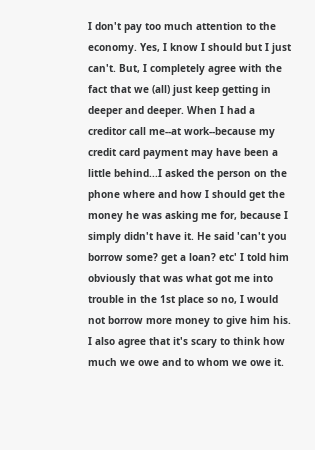I don't pay too much attention to the economy. Yes, I know I should but I just can't. But, I completely agree with the fact that we (all) just keep getting in deeper and deeper. When I had a creditor call me--at work--because my credit card payment may have been a little behind...I asked the person on the phone where and how I should get the money he was asking me for, because I simply didn't have it. He said 'can't you borrow some? get a loan? etc' I told him obviously that was what got me into trouble in the 1st place so no, I would not borrow more money to give him his. I also agree that it's scary to think how much we owe and to whom we owe it.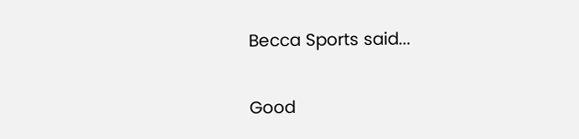Becca Sports said...

Good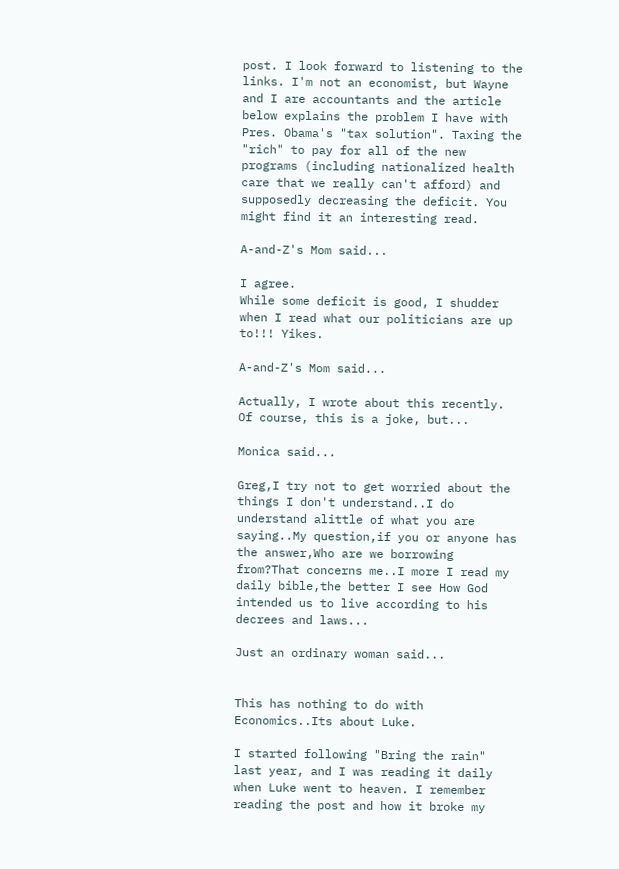post. I look forward to listening to the links. I'm not an economist, but Wayne and I are accountants and the article below explains the problem I have with Pres. Obama's "tax solution". Taxing the "rich" to pay for all of the new programs (including nationalized health care that we really can't afford) and supposedly decreasing the deficit. You might find it an interesting read.

A-and-Z's Mom said...

I agree.
While some deficit is good, I shudder when I read what our politicians are up to!!! Yikes.

A-and-Z's Mom said...

Actually, I wrote about this recently. Of course, this is a joke, but...

Monica said...

Greg,I try not to get worried about the things I don't understand..I do understand alittle of what you are saying..My question,if you or anyone has the answer,Who are we borrowing from?That concerns me..I more I read my daily bible,the better I see How God intended us to live according to his decrees and laws...

Just an ordinary woman said...


This has nothing to do with Economics..Its about Luke.

I started following "Bring the rain" last year, and I was reading it daily when Luke went to heaven. I remember reading the post and how it broke my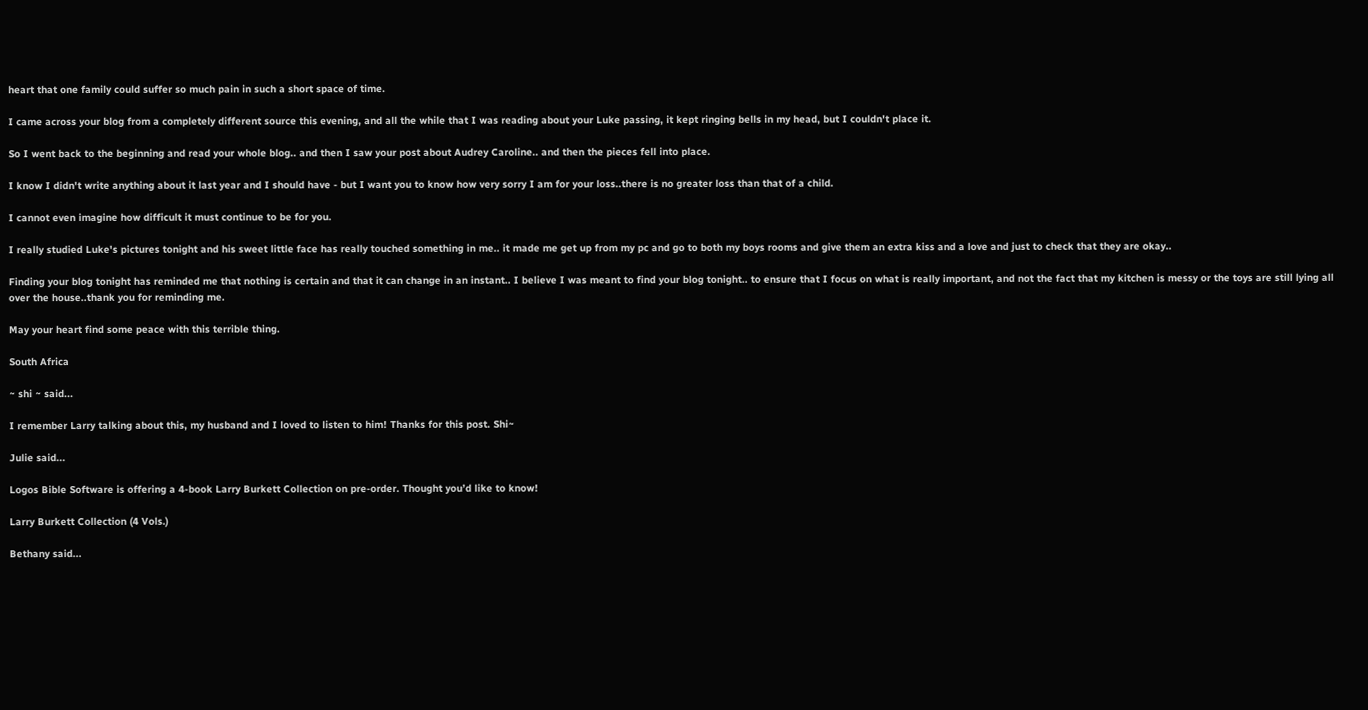heart that one family could suffer so much pain in such a short space of time.

I came across your blog from a completely different source this evening, and all the while that I was reading about your Luke passing, it kept ringing bells in my head, but I couldn't place it.

So I went back to the beginning and read your whole blog.. and then I saw your post about Audrey Caroline.. and then the pieces fell into place.

I know I didn't write anything about it last year and I should have - but I want you to know how very sorry I am for your loss..there is no greater loss than that of a child.

I cannot even imagine how difficult it must continue to be for you.

I really studied Luke's pictures tonight and his sweet little face has really touched something in me.. it made me get up from my pc and go to both my boys rooms and give them an extra kiss and a love and just to check that they are okay..

Finding your blog tonight has reminded me that nothing is certain and that it can change in an instant.. I believe I was meant to find your blog tonight.. to ensure that I focus on what is really important, and not the fact that my kitchen is messy or the toys are still lying all over the house..thank you for reminding me.

May your heart find some peace with this terrible thing.

South Africa

~ shi ~ said...

I remember Larry talking about this, my husband and I loved to listen to him! Thanks for this post. Shi~

Julie said...

Logos Bible Software is offering a 4-book Larry Burkett Collection on pre-order. Thought you’d like to know!

Larry Burkett Collection (4 Vols.)

Bethany said...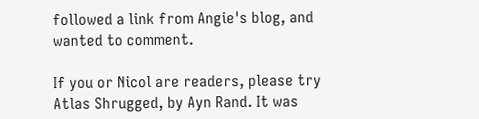followed a link from Angie's blog, and wanted to comment.

If you or Nicol are readers, please try Atlas Shrugged, by Ayn Rand. It was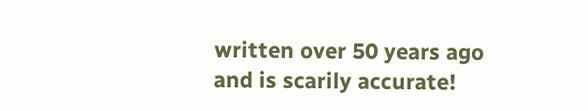written over 50 years ago and is scarily accurate!